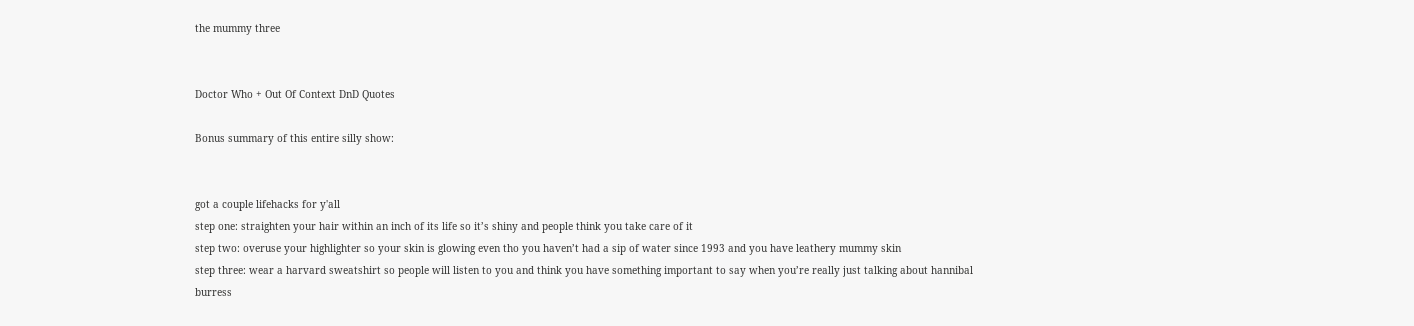the mummy three


Doctor Who + Out Of Context DnD Quotes

Bonus summary of this entire silly show:


got a couple lifehacks for y'all
step one: straighten your hair within an inch of its life so it’s shiny and people think you take care of it
step two: overuse your highlighter so your skin is glowing even tho you haven’t had a sip of water since 1993 and you have leathery mummy skin
step three: wear a harvard sweatshirt so people will listen to you and think you have something important to say when you’re really just talking about hannibal burress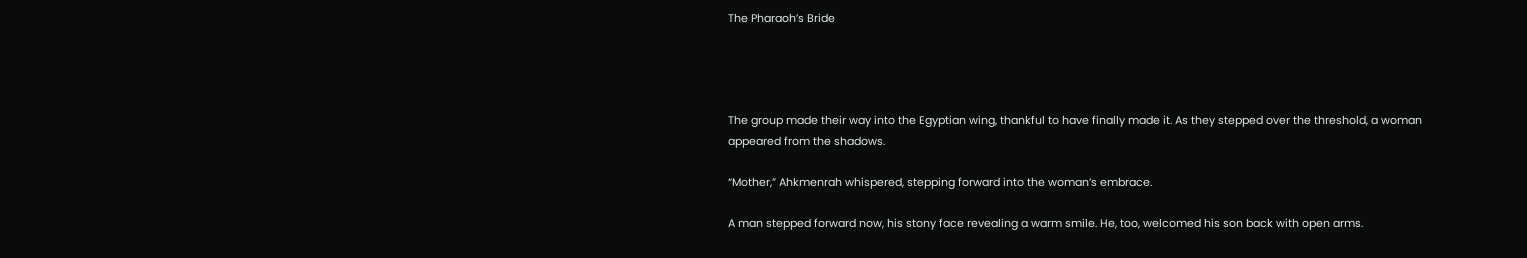The Pharaoh’s Bride




The group made their way into the Egyptian wing, thankful to have finally made it. As they stepped over the threshold, a woman appeared from the shadows.

“Mother,” Ahkmenrah whispered, stepping forward into the woman’s embrace.

A man stepped forward now, his stony face revealing a warm smile. He, too, welcomed his son back with open arms.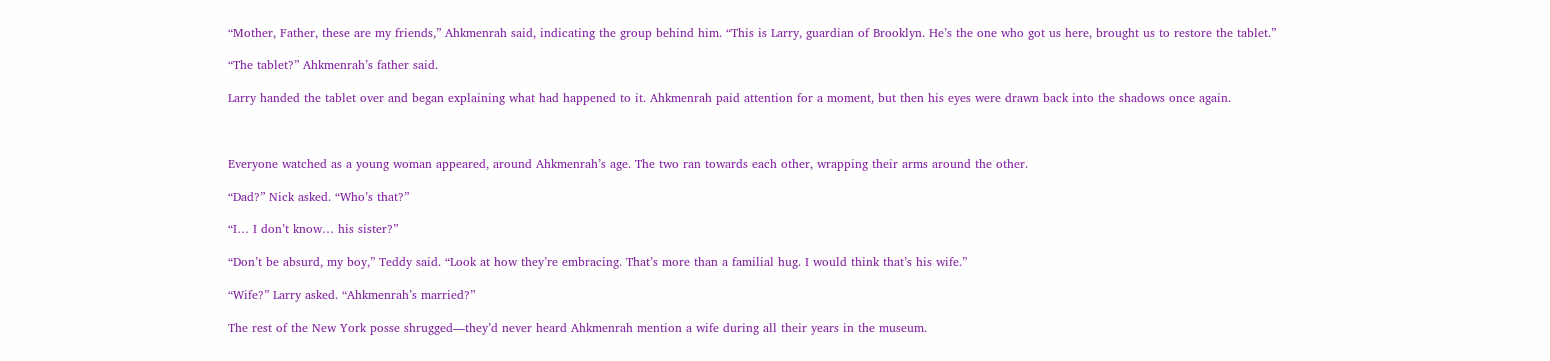“Mother, Father, these are my friends,” Ahkmenrah said, indicating the group behind him. “This is Larry, guardian of Brooklyn. He’s the one who got us here, brought us to restore the tablet.”

“The tablet?” Ahkmenrah’s father said.

Larry handed the tablet over and began explaining what had happened to it. Ahkmenrah paid attention for a moment, but then his eyes were drawn back into the shadows once again.



Everyone watched as a young woman appeared, around Ahkmenrah’s age. The two ran towards each other, wrapping their arms around the other.

“Dad?” Nick asked. “Who’s that?”

“I… I don’t know… his sister?”

“Don’t be absurd, my boy,” Teddy said. “Look at how they’re embracing. That’s more than a familial hug. I would think that’s his wife.”

“Wife?” Larry asked. “Ahkmenrah’s married?”

The rest of the New York posse shrugged—they’d never heard Ahkmenrah mention a wife during all their years in the museum.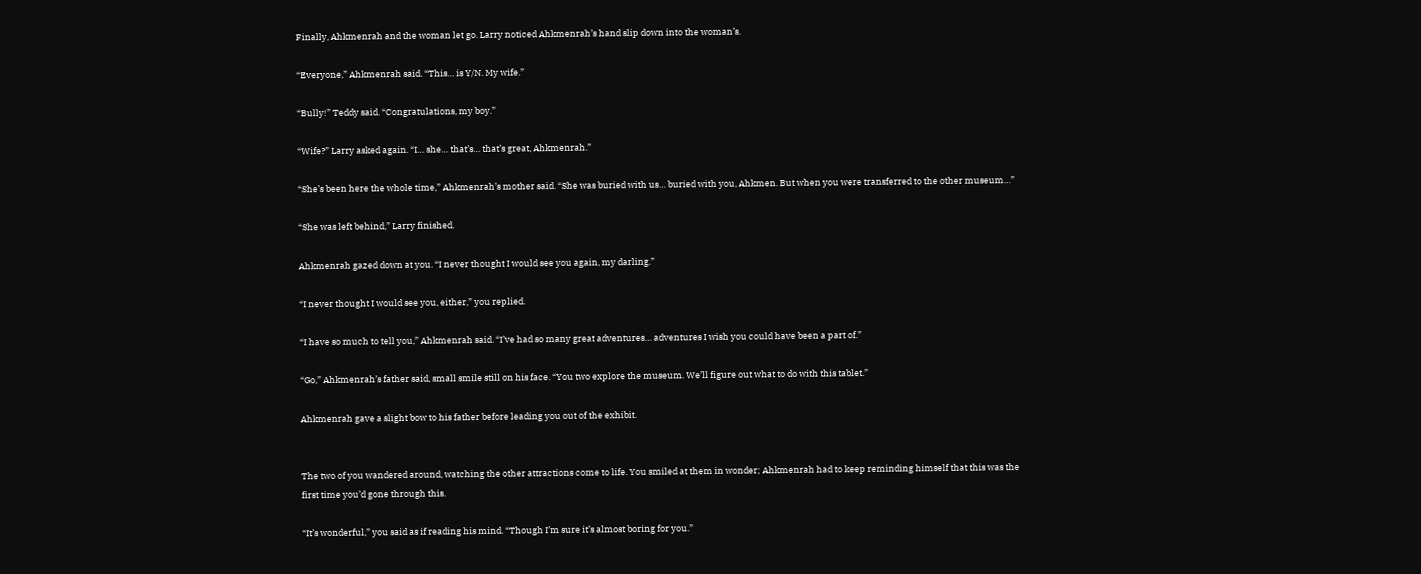Finally, Ahkmenrah and the woman let go. Larry noticed Ahkmenrah’s hand slip down into the woman’s.

“Everyone,” Ahkmenrah said. “This… is Y/N. My wife.”

“Bully!” Teddy said. “Congratulations, my boy.”

“Wife?” Larry asked again. “I… she… that’s… that’s great, Ahkmenrah.”

“She’s been here the whole time,” Ahkmenrah’s mother said. “She was buried with us… buried with you, Ahkmen. But when you were transferred to the other museum…”

“She was left behind,” Larry finished.

Ahkmenrah gazed down at you. “I never thought I would see you again, my darling.”

“I never thought I would see you, either,” you replied.

“I have so much to tell you,” Ahkmenrah said. “I’ve had so many great adventures… adventures I wish you could have been a part of.”

“Go,” Ahkmenrah’s father said, small smile still on his face. “You two explore the museum. We’ll figure out what to do with this tablet.”

Ahkmenrah gave a slight bow to his father before leading you out of the exhibit.


The two of you wandered around, watching the other attractions come to life. You smiled at them in wonder; Ahkmenrah had to keep reminding himself that this was the first time you’d gone through this.

“It’s wonderful,” you said as if reading his mind. “Though I’m sure it’s almost boring for you.”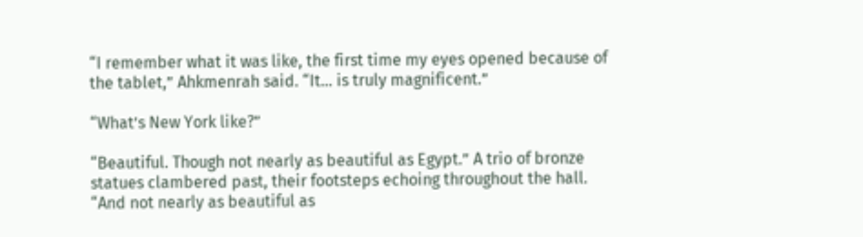“I remember what it was like, the first time my eyes opened because of the tablet,” Ahkmenrah said. “It… is truly magnificent.”

“What’s New York like?”

“Beautiful. Though not nearly as beautiful as Egypt.” A trio of bronze statues clambered past, their footsteps echoing throughout the hall. “And not nearly as beautiful as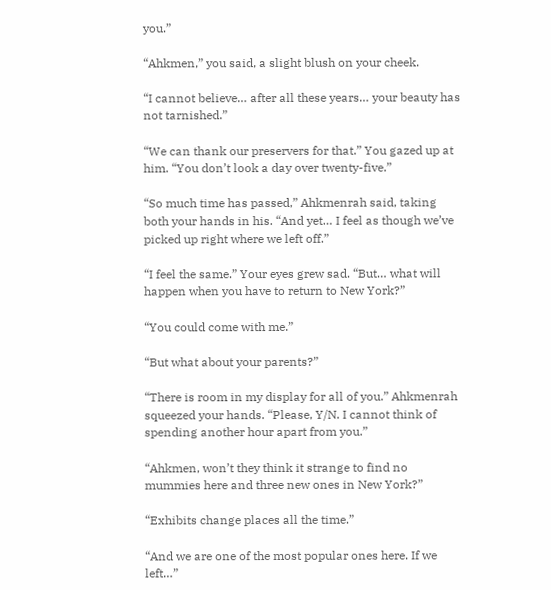you.”

“Ahkmen,” you said, a slight blush on your cheek.

“I cannot believe… after all these years… your beauty has not tarnished.”

“We can thank our preservers for that.” You gazed up at him. “You don’t look a day over twenty-five.”

“So much time has passed,” Ahkmenrah said, taking both your hands in his. “And yet… I feel as though we’ve picked up right where we left off.”

“I feel the same.” Your eyes grew sad. “But… what will happen when you have to return to New York?”

“You could come with me.”

“But what about your parents?”

“There is room in my display for all of you.” Ahkmenrah squeezed your hands. “Please, Y/N. I cannot think of spending another hour apart from you.”

“Ahkmen, won’t they think it strange to find no mummies here and three new ones in New York?”

“Exhibits change places all the time.”

“And we are one of the most popular ones here. If we left…”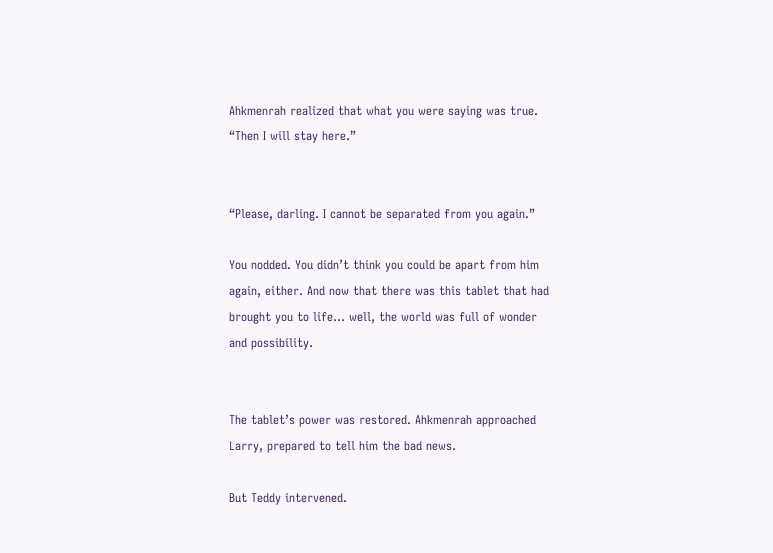Ahkmenrah realized that what you were saying was true. “Then I will stay here.”


“Please, darling. I cannot be separated from you again.”

You nodded. You didn’t think you could be apart from him again, either. And now that there was this tablet that had brought you to life… well, the world was full of wonder and possibility.


The tablet’s power was restored. Ahkmenrah approached Larry, prepared to tell him the bad news.

But Teddy intervened.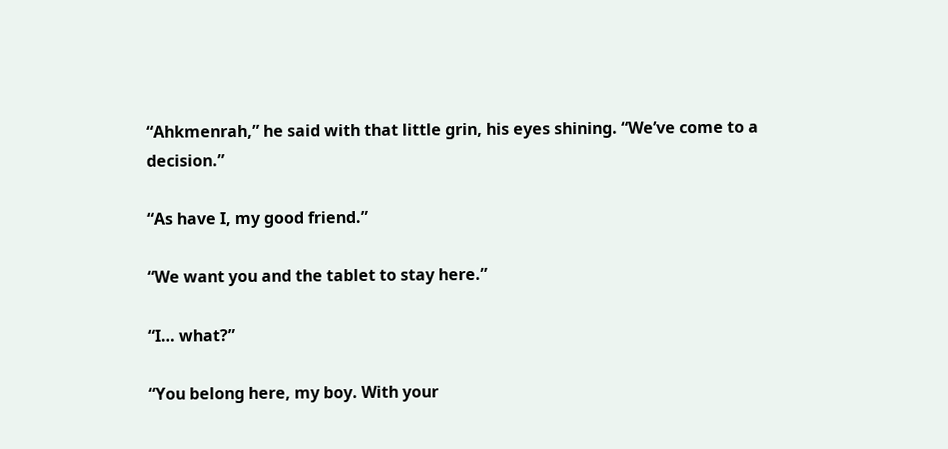“Ahkmenrah,” he said with that little grin, his eyes shining. “We’ve come to a decision.”

“As have I, my good friend.”

“We want you and the tablet to stay here.”

“I… what?”

“You belong here, my boy. With your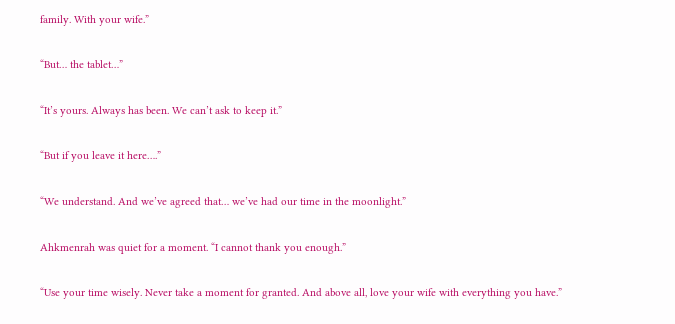family. With your wife.”

“But… the tablet…”

“It’s yours. Always has been. We can’t ask to keep it.”

“But if you leave it here….”

“We understand. And we’ve agreed that… we’ve had our time in the moonlight.”

Ahkmenrah was quiet for a moment. “I cannot thank you enough.”

“Use your time wisely. Never take a moment for granted. And above all, love your wife with everything you have.”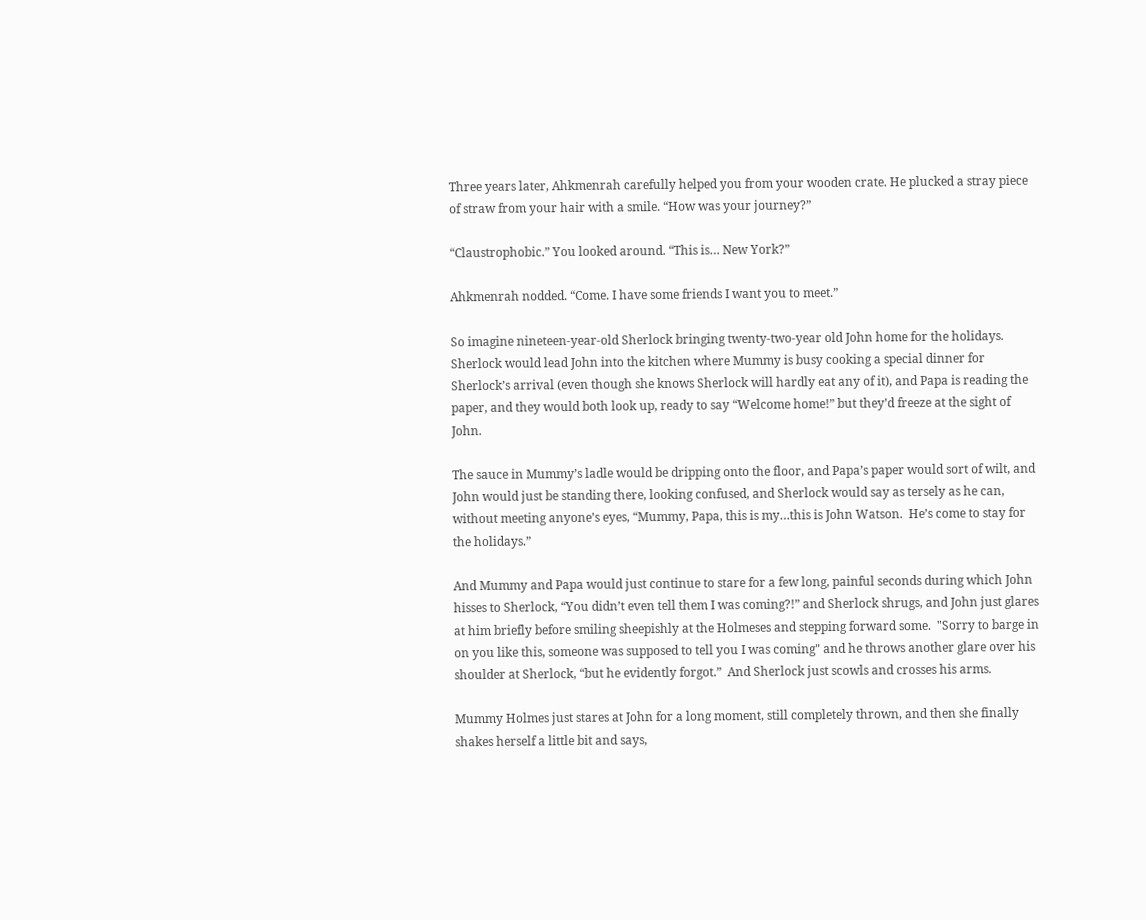Three years later, Ahkmenrah carefully helped you from your wooden crate. He plucked a stray piece of straw from your hair with a smile. “How was your journey?”

“Claustrophobic.” You looked around. “This is… New York?”

Ahkmenrah nodded. “Come. I have some friends I want you to meet.”

So imagine nineteen-year-old Sherlock bringing twenty-two-year old John home for the holidays.  Sherlock would lead John into the kitchen where Mummy is busy cooking a special dinner for Sherlock’s arrival (even though she knows Sherlock will hardly eat any of it), and Papa is reading the paper, and they would both look up, ready to say “Welcome home!” but they’d freeze at the sight of John.

The sauce in Mummy’s ladle would be dripping onto the floor, and Papa’s paper would sort of wilt, and John would just be standing there, looking confused, and Sherlock would say as tersely as he can, without meeting anyone’s eyes, “Mummy, Papa, this is my…this is John Watson.  He’s come to stay for the holidays.”

And Mummy and Papa would just continue to stare for a few long, painful seconds during which John hisses to Sherlock, “You didn’t even tell them I was coming?!” and Sherlock shrugs, and John just glares at him briefly before smiling sheepishly at the Holmeses and stepping forward some.  "Sorry to barge in on you like this, someone was supposed to tell you I was coming" and he throws another glare over his shoulder at Sherlock, “but he evidently forgot.”  And Sherlock just scowls and crosses his arms.

Mummy Holmes just stares at John for a long moment, still completely thrown, and then she finally shakes herself a little bit and says,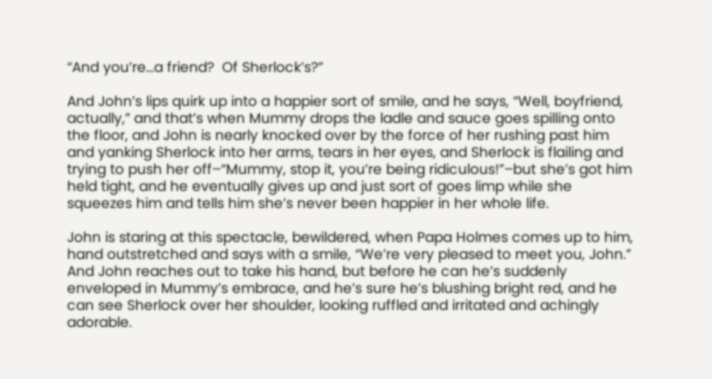“And you’re…a friend?  Of Sherlock’s?”

And John’s lips quirk up into a happier sort of smile, and he says, “Well, boyfriend, actually,” and that’s when Mummy drops the ladle and sauce goes spilling onto the floor, and John is nearly knocked over by the force of her rushing past him and yanking Sherlock into her arms, tears in her eyes, and Sherlock is flailing and trying to push her off–“Mummy, stop it, you’re being ridiculous!”–but she’s got him held tight, and he eventually gives up and just sort of goes limp while she squeezes him and tells him she’s never been happier in her whole life.

John is staring at this spectacle, bewildered, when Papa Holmes comes up to him, hand outstretched and says with a smile, “We’re very pleased to meet you, John.”  And John reaches out to take his hand, but before he can he’s suddenly enveloped in Mummy’s embrace, and he’s sure he’s blushing bright red, and he can see Sherlock over her shoulder, looking ruffled and irritated and achingly adorable.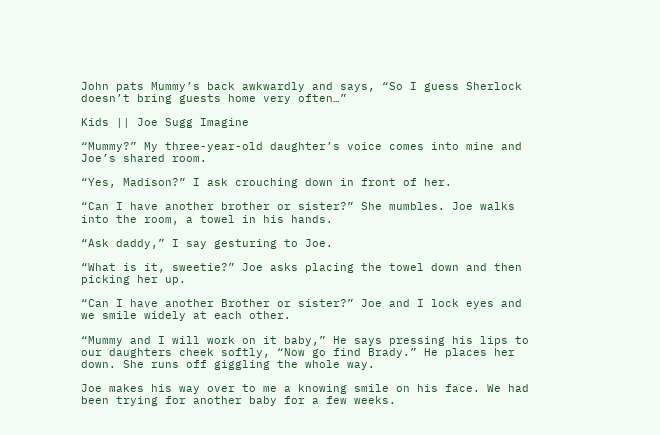John pats Mummy’s back awkwardly and says, “So I guess Sherlock doesn’t bring guests home very often…”

Kids || Joe Sugg Imagine

“Mummy?” My three-year-old daughter’s voice comes into mine and Joe’s shared room.

“Yes, Madison?” I ask crouching down in front of her.

“Can I have another brother or sister?” She mumbles. Joe walks into the room, a towel in his hands.

“Ask daddy,” I say gesturing to Joe.

“What is it, sweetie?” Joe asks placing the towel down and then picking her up.

“Can I have another Brother or sister?” Joe and I lock eyes and we smile widely at each other.

“Mummy and I will work on it baby,” He says pressing his lips to our daughters cheek softly, “Now go find Brady.” He places her down. She runs off giggling the whole way.

Joe makes his way over to me a knowing smile on his face. We had been trying for another baby for a few weeks.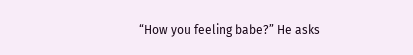“How you feeling babe?” He asks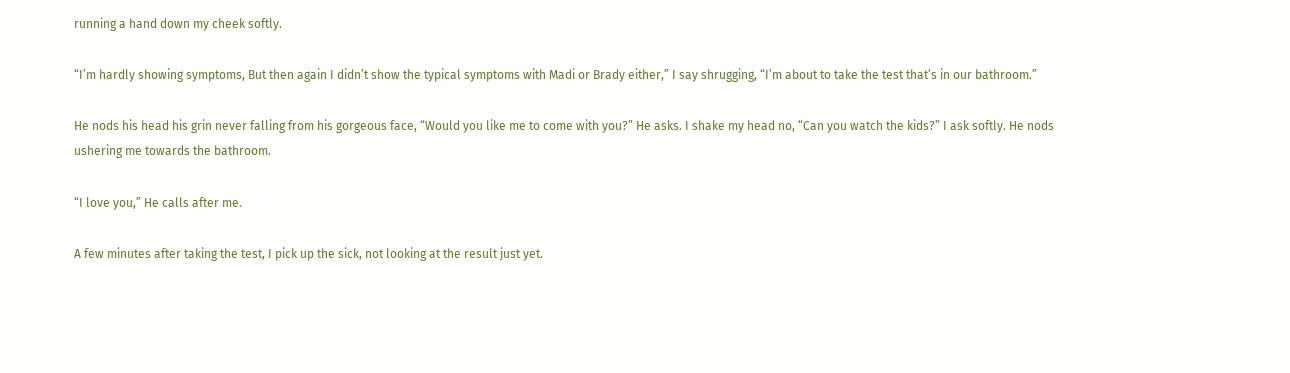running a hand down my cheek softly.

“I’m hardly showing symptoms, But then again I didn’t show the typical symptoms with Madi or Brady either,” I say shrugging, “I’m about to take the test that’s in our bathroom.”

He nods his head his grin never falling from his gorgeous face, “Would you like me to come with you?” He asks. I shake my head no, “Can you watch the kids?” I ask softly. He nods ushering me towards the bathroom.

“I love you,” He calls after me.

A few minutes after taking the test, I pick up the sick, not looking at the result just yet.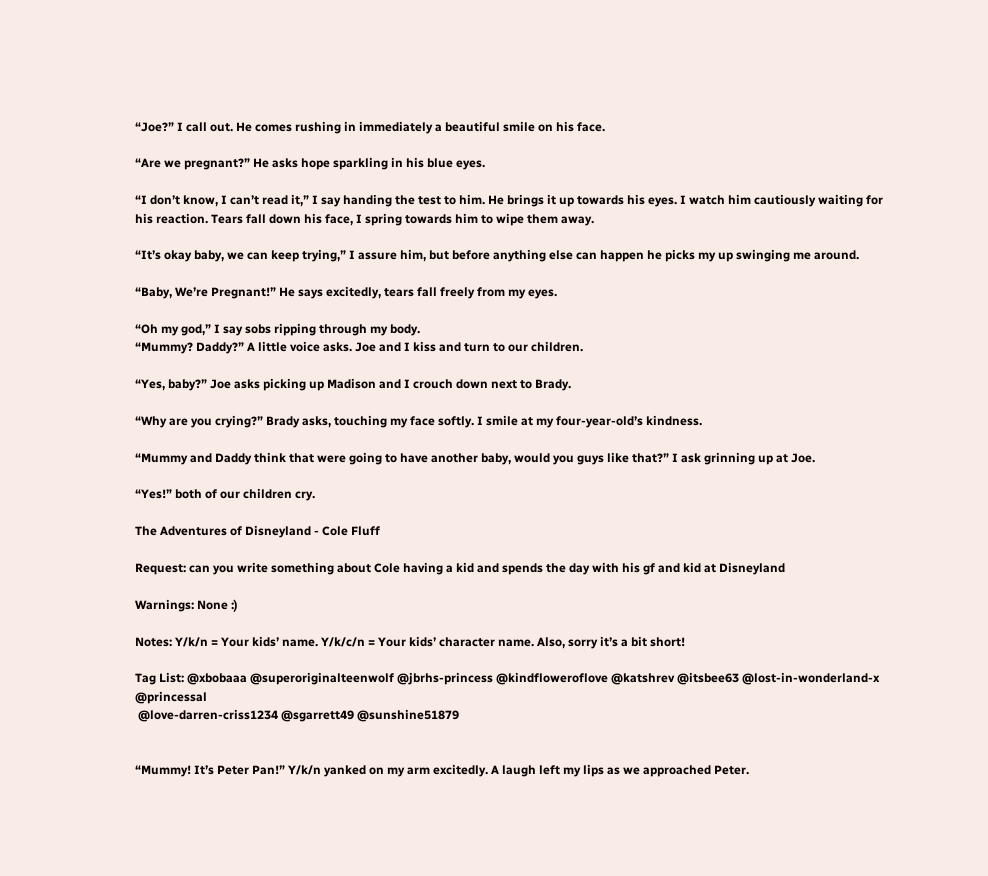“Joe?” I call out. He comes rushing in immediately a beautiful smile on his face.

“Are we pregnant?” He asks hope sparkling in his blue eyes.

“I don’t know, I can’t read it,” I say handing the test to him. He brings it up towards his eyes. I watch him cautiously waiting for his reaction. Tears fall down his face, I spring towards him to wipe them away.

“It’s okay baby, we can keep trying,” I assure him, but before anything else can happen he picks my up swinging me around.

“Baby, We’re Pregnant!” He says excitedly, tears fall freely from my eyes.

“Oh my god,” I say sobs ripping through my body.
“Mummy? Daddy?” A little voice asks. Joe and I kiss and turn to our children.

“Yes, baby?” Joe asks picking up Madison and I crouch down next to Brady.

“Why are you crying?” Brady asks, touching my face softly. I smile at my four-year-old’s kindness.

“Mummy and Daddy think that were going to have another baby, would you guys like that?” I ask grinning up at Joe.

“Yes!” both of our children cry.

The Adventures of Disneyland - Cole Fluff

Request: can you write something about Cole having a kid and spends the day with his gf and kid at Disneyland

Warnings: None :)

Notes: Y/k/n = Your kids’ name. Y/k/c/n = Your kids’ character name. Also, sorry it’s a bit short!

Tag List: @xbobaaa @superoriginalteenwolf @jbrhs-princess @kindfloweroflove @katshrev @itsbee63 @lost-in-wonderland-x @princessal
 @love-darren-criss1234 @sgarrett49 @sunshine51879


“Mummy! It’s Peter Pan!” Y/k/n yanked on my arm excitedly. A laugh left my lips as we approached Peter.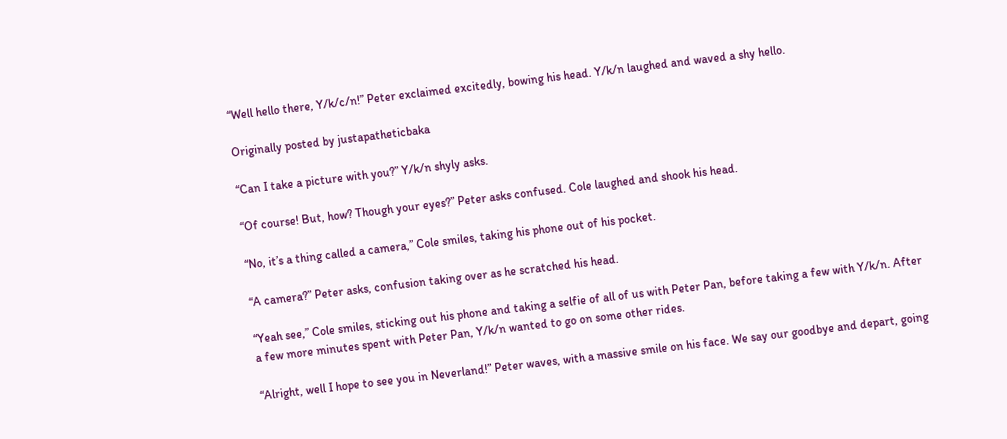“Well hello there, Y/k/c/n!” Peter exclaimed excitedly, bowing his head. Y/k/n laughed and waved a shy hello.

Originally posted by justapatheticbaka

“Can I take a picture with you?” Y/k/n shyly asks.

“Of course! But, how? Though your eyes?” Peter asks confused. Cole laughed and shook his head.

“No, it’s a thing called a camera,” Cole smiles, taking his phone out of his pocket.

“A camera?” Peter asks, confusion taking over as he scratched his head.

“Yeah see,” Cole smiles, sticking out his phone and taking a selfie of all of us with Peter Pan, before taking a few with Y/k/n. After a few more minutes spent with Peter Pan, Y/k/n wanted to go on some other rides.

“Alright, well I hope to see you in Neverland!” Peter waves, with a massive smile on his face. We say our goodbye and depart, going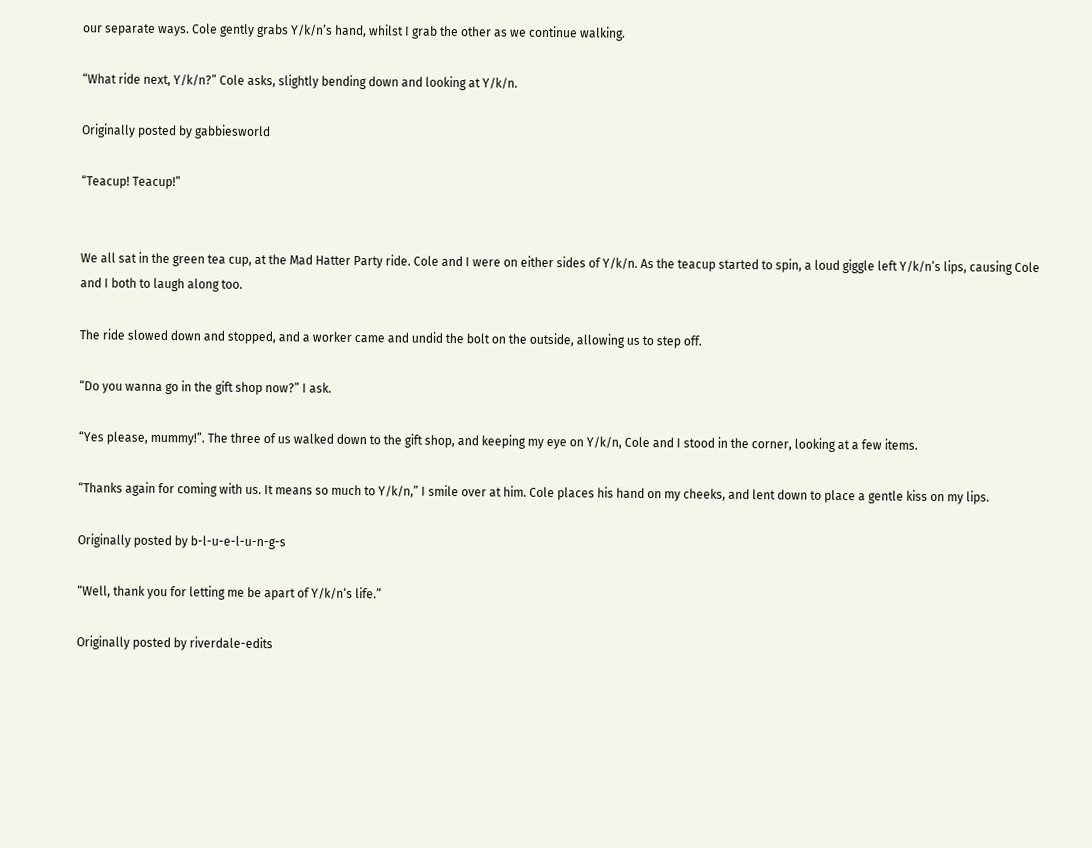our separate ways. Cole gently grabs Y/k/n’s hand, whilst I grab the other as we continue walking.

“What ride next, Y/k/n?” Cole asks, slightly bending down and looking at Y/k/n.

Originally posted by gabbiesworld

“Teacup! Teacup!”


We all sat in the green tea cup, at the Mad Hatter Party ride. Cole and I were on either sides of Y/k/n. As the teacup started to spin, a loud giggle left Y/k/n’s lips, causing Cole and I both to laugh along too.

The ride slowed down and stopped, and a worker came and undid the bolt on the outside, allowing us to step off.

“Do you wanna go in the gift shop now?” I ask.

“Yes please, mummy!”. The three of us walked down to the gift shop, and keeping my eye on Y/k/n, Cole and I stood in the corner, looking at a few items.

“Thanks again for coming with us. It means so much to Y/k/n,” I smile over at him. Cole places his hand on my cheeks, and lent down to place a gentle kiss on my lips.

Originally posted by b-l-u-e-l-u-n-g-s

“Well, thank you for letting me be apart of Y/k/n‘s life.”

Originally posted by riverdale-edits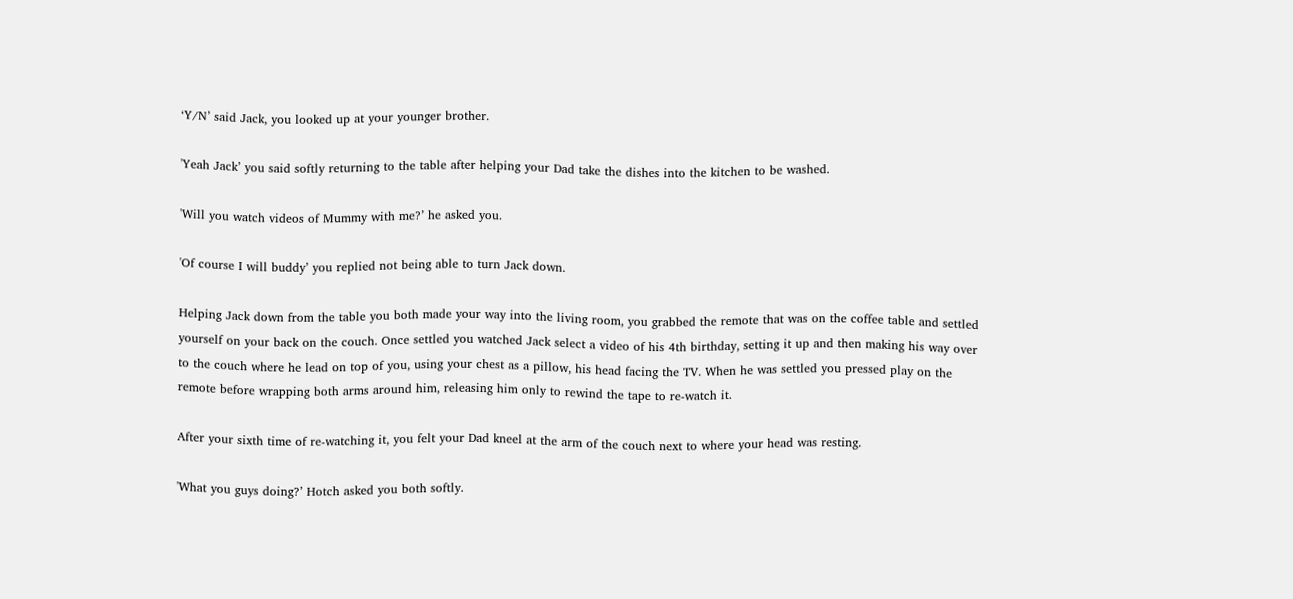‘Y/N’ said Jack, you looked up at your younger brother.

'Yeah Jack’ you said softly returning to the table after helping your Dad take the dishes into the kitchen to be washed.

'Will you watch videos of Mummy with me?’ he asked you.

'Of course I will buddy’ you replied not being able to turn Jack down.

Helping Jack down from the table you both made your way into the living room, you grabbed the remote that was on the coffee table and settled yourself on your back on the couch. Once settled you watched Jack select a video of his 4th birthday, setting it up and then making his way over to the couch where he lead on top of you, using your chest as a pillow, his head facing the TV. When he was settled you pressed play on the remote before wrapping both arms around him, releasing him only to rewind the tape to re-watch it.

After your sixth time of re-watching it, you felt your Dad kneel at the arm of the couch next to where your head was resting.

'What you guys doing?’ Hotch asked you both softly.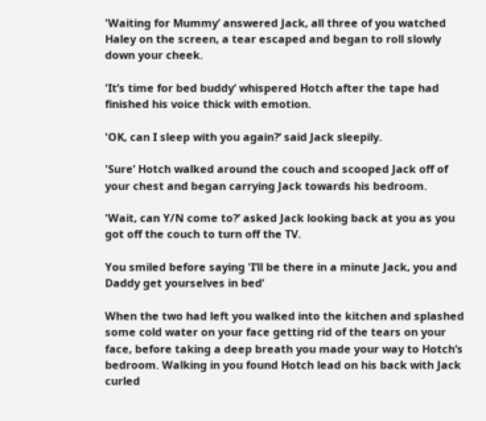'Waiting for Mummy’ answered Jack, all three of you watched Haley on the screen, a tear escaped and began to roll slowly down your cheek.

'It’s time for bed buddy’ whispered Hotch after the tape had finished his voice thick with emotion.

'OK, can I sleep with you again?’ said Jack sleepily.

'Sure’ Hotch walked around the couch and scooped Jack off of your chest and began carrying Jack towards his bedroom.

'Wait, can Y/N come to?’ asked Jack looking back at you as you got off the couch to turn off the TV.

You smiled before saying 'I’ll be there in a minute Jack, you and Daddy get yourselves in bed’

When the two had left you walked into the kitchen and splashed some cold water on your face getting rid of the tears on your face, before taking a deep breath you made your way to Hotch’s bedroom. Walking in you found Hotch lead on his back with Jack curled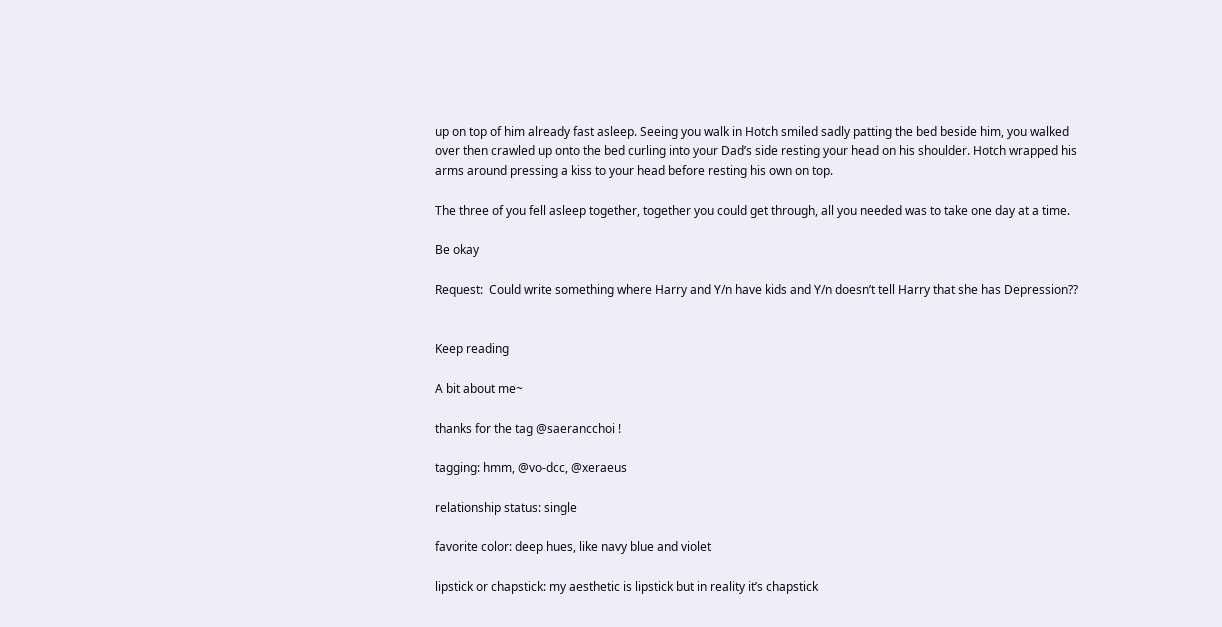up on top of him already fast asleep. Seeing you walk in Hotch smiled sadly patting the bed beside him, you walked over then crawled up onto the bed curling into your Dad’s side resting your head on his shoulder. Hotch wrapped his arms around pressing a kiss to your head before resting his own on top.

The three of you fell asleep together, together you could get through, all you needed was to take one day at a time.

Be okay

Request:  Could write something where Harry and Y/n have kids and Y/n doesn’t tell Harry that she has Depression??


Keep reading

A bit about me~

thanks for the tag @saerancchoi !

tagging: hmm, @vo-dcc, @xeraeus

relationship status: single

favorite color: deep hues, like navy blue and violet

lipstick or chapstick: my aesthetic is lipstick but in reality it’s chapstick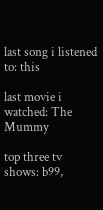last song i listened to: this

last movie i watched: The Mummy

top three tv shows: b99,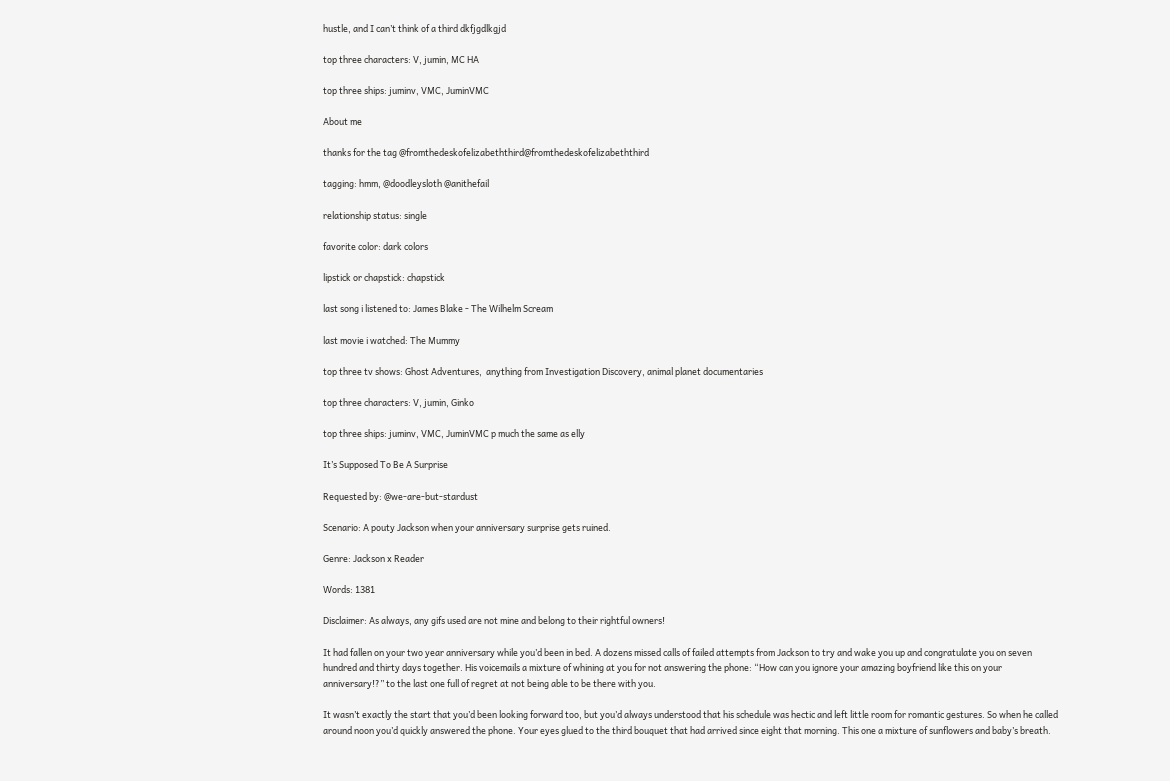hustle, and I can’t think of a third dkfjgdlkgjd

top three characters: V, jumin, MC HA

top three ships: juminv, VMC, JuminVMC

About me

thanks for the tag @fromthedeskofelizabeththird@fromthedeskofelizabeththird

tagging: hmm, @doodleysloth @anithefail

relationship status: single

favorite color: dark colors

lipstick or chapstick: chapstick

last song i listened to: James Blake - The Wilhelm Scream

last movie i watched: The Mummy

top three tv shows: Ghost Adventures,  anything from Investigation Discovery, animal planet documentaries

top three characters: V, jumin, Ginko

top three ships: juminv, VMC, JuminVMC p much the same as elly

It’s Supposed To Be A Surprise

Requested by: @we-are-but-stardust

Scenario: A pouty Jackson when your anniversary surprise gets ruined.

Genre: Jackson x Reader

Words: 1381

Disclaimer: As always, any gifs used are not mine and belong to their rightful owners!

It had fallen on your two year anniversary while you’d been in bed. A dozens missed calls of failed attempts from Jackson to try and wake you up and congratulate you on seven hundred and thirty days together. His voicemails a mixture of whining at you for not answering the phone: “How can you ignore your amazing boyfriend like this on your anniversary!?” to the last one full of regret at not being able to be there with you.

It wasn’t exactly the start that you’d been looking forward too, but you’d always understood that his schedule was hectic and left little room for romantic gestures. So when he called around noon you’d quickly answered the phone. Your eyes glued to the third bouquet that had arrived since eight that morning. This one a mixture of sunflowers and baby’s breath.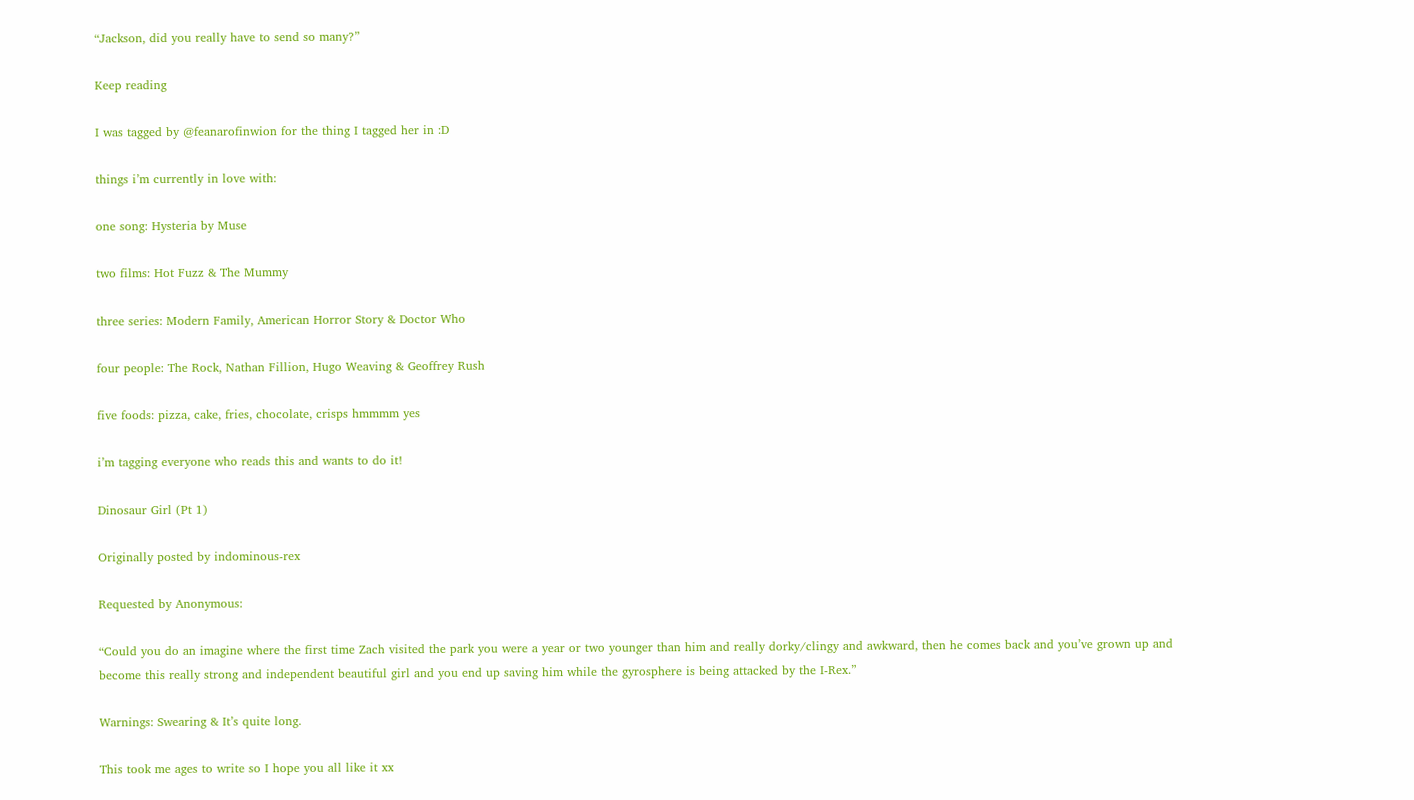“Jackson, did you really have to send so many?”

Keep reading

I was tagged by @feanarofinwion for the thing I tagged her in :D

things i’m currently in love with:

one song: Hysteria by Muse

two films: Hot Fuzz & The Mummy

three series: Modern Family, American Horror Story & Doctor Who

four people: The Rock, Nathan Fillion, Hugo Weaving & Geoffrey Rush

five foods: pizza, cake, fries, chocolate, crisps hmmmm yes

i’m tagging everyone who reads this and wants to do it!

Dinosaur Girl (Pt 1)

Originally posted by indominous-rex

Requested by Anonymous:

“Could you do an imagine where the first time Zach visited the park you were a year or two younger than him and really dorky/clingy and awkward, then he comes back and you’ve grown up and become this really strong and independent beautiful girl and you end up saving him while the gyrosphere is being attacked by the I-Rex.”

Warnings: Swearing & It’s quite long.

This took me ages to write so I hope you all like it xx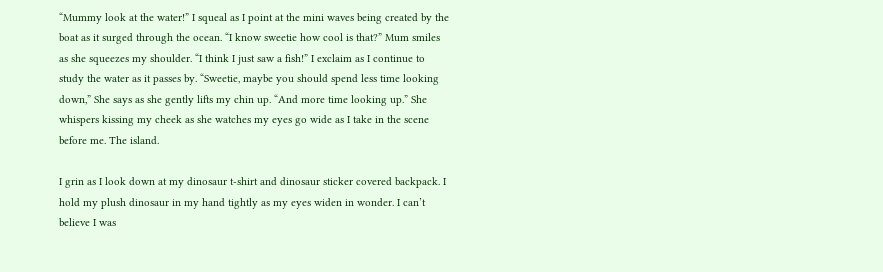“Mummy look at the water!” I squeal as I point at the mini waves being created by the boat as it surged through the ocean. “I know sweetie how cool is that?” Mum smiles as she squeezes my shoulder. “I think I just saw a fish!” I exclaim as I continue to study the water as it passes by. “Sweetie, maybe you should spend less time looking down,” She says as she gently lifts my chin up. “And more time looking up.” She whispers kissing my cheek as she watches my eyes go wide as I take in the scene before me. The island.

I grin as I look down at my dinosaur t-shirt and dinosaur sticker covered backpack. I hold my plush dinosaur in my hand tightly as my eyes widen in wonder. I can’t believe I was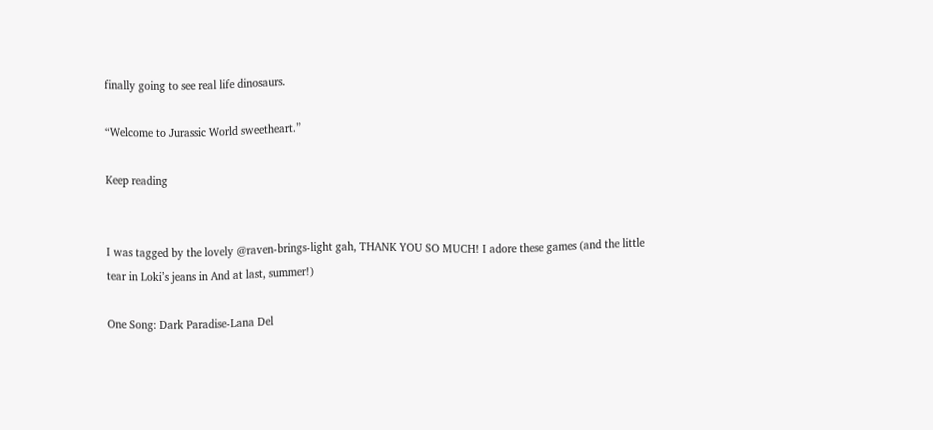finally going to see real life dinosaurs.

“Welcome to Jurassic World sweetheart.”

Keep reading


I was tagged by the lovely @raven-brings-light gah, THANK YOU SO MUCH! I adore these games (and the little tear in Loki’s jeans in And at last, summer!)

One Song: Dark Paradise-Lana Del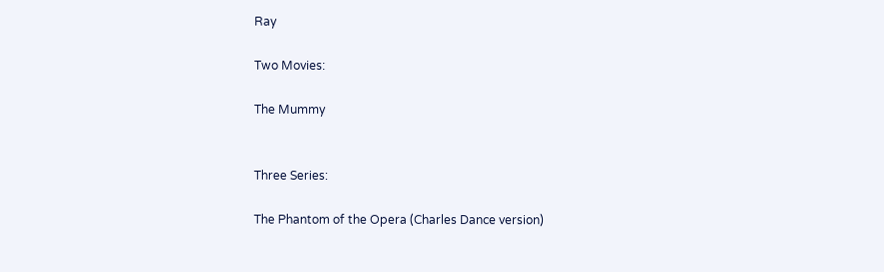Ray

Two Movies:

The Mummy


Three Series:

The Phantom of the Opera (Charles Dance version)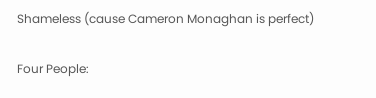Shameless (cause Cameron Monaghan is perfect)

Four People: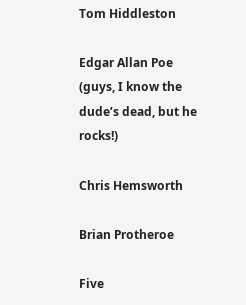Tom Hiddleston

Edgar Allan Poe (guys, I know the dude’s dead, but he rocks!)

Chris Hemsworth

Brian Protheroe

Five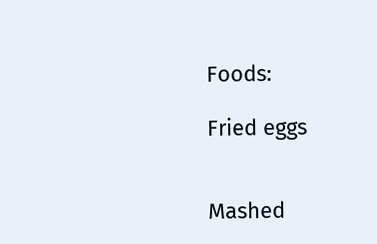Foods:

Fried eggs


Mashed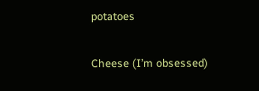potatoes

Cheese (I’m obsessed)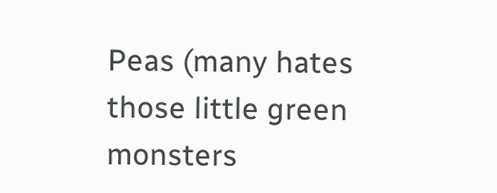Peas (many hates those little green monsters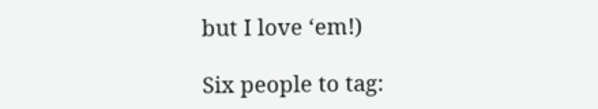but I love ‘em!)

Six people to tag: